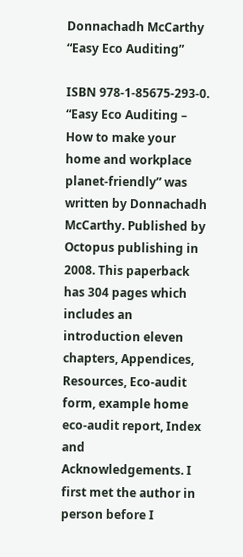Donnachadh McCarthy “Easy Eco Auditing”

ISBN 978-1-85675-293-0. “Easy Eco Auditing – How to make your home and workplace planet-friendly” was written by Donnachadh McCarthy. Published by Octopus publishing in 2008. This paperback has 304 pages which includes an introduction eleven chapters, Appendices, Resources, Eco-audit form, example home eco-audit report, Index and Acknowledgements. I first met the author in person before I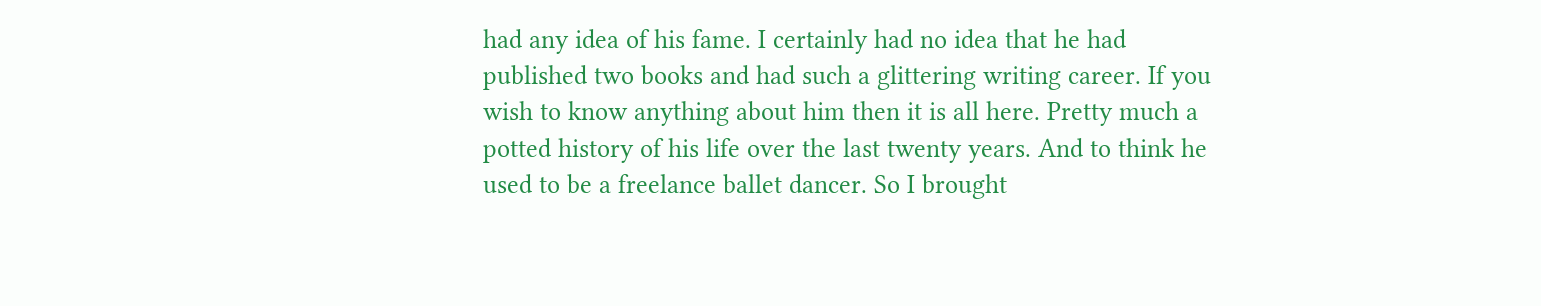had any idea of his fame. I certainly had no idea that he had published two books and had such a glittering writing career. If you wish to know anything about him then it is all here. Pretty much a potted history of his life over the last twenty years. And to think he used to be a freelance ballet dancer. So I brought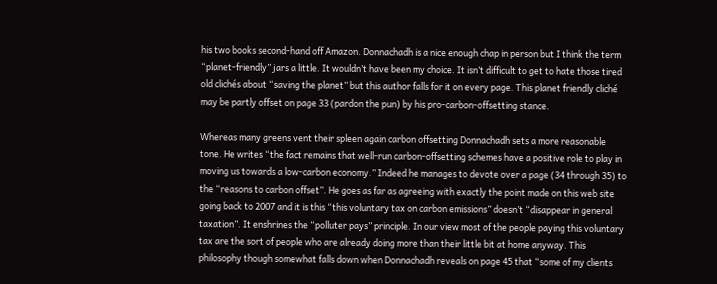his two books second-hand off Amazon. Donnachadh is a nice enough chap in person but I think the term “planet-friendly” jars a little. It wouldn’t have been my choice. It isn’t difficult to get to hate those tired old clichés about “saving the planet” but this author falls for it on every page. This planet friendly cliché may be partly offset on page 33 (pardon the pun) by his pro-carbon-offsetting stance.

Whereas many greens vent their spleen again carbon offsetting Donnachadh sets a more reasonable tone. He writes “the fact remains that well-run carbon-offsetting schemes have a positive role to play in moving us towards a low-carbon economy.” Indeed he manages to devote over a page (34 through 35) to the “reasons to carbon offset”. He goes as far as agreeing with exactly the point made on this web site going back to 2007 and it is this “this voluntary tax on carbon emissions” doesn’t “disappear in general taxation”. It enshrines the “polluter pays” principle. In our view most of the people paying this voluntary tax are the sort of people who are already doing more than their little bit at home anyway. This philosophy though somewhat falls down when Donnachadh reveals on page 45 that “some of my clients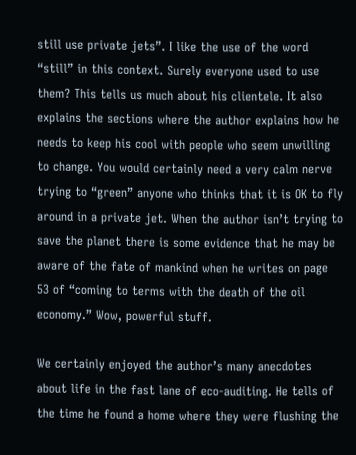still use private jets”. I like the use of the word “still” in this context. Surely everyone used to use them? This tells us much about his clientele. It also explains the sections where the author explains how he needs to keep his cool with people who seem unwilling to change. You would certainly need a very calm nerve trying to “green” anyone who thinks that it is OK to fly around in a private jet. When the author isn’t trying to save the planet there is some evidence that he may be aware of the fate of mankind when he writes on page 53 of “coming to terms with the death of the oil economy.” Wow, powerful stuff.

We certainly enjoyed the author’s many anecdotes about life in the fast lane of eco-auditing. He tells of the time he found a home where they were flushing the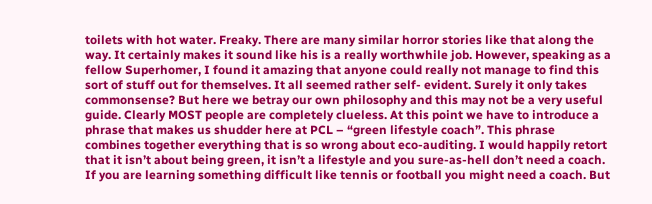toilets with hot water. Freaky. There are many similar horror stories like that along the way. It certainly makes it sound like his is a really worthwhile job. However, speaking as a fellow Superhomer, I found it amazing that anyone could really not manage to find this sort of stuff out for themselves. It all seemed rather self- evident. Surely it only takes commonsense? But here we betray our own philosophy and this may not be a very useful guide. Clearly MOST people are completely clueless. At this point we have to introduce a phrase that makes us shudder here at PCL – “green lifestyle coach”. This phrase combines together everything that is so wrong about eco-auditing. I would happily retort that it isn’t about being green, it isn’t a lifestyle and you sure-as-hell don’t need a coach. If you are learning something difficult like tennis or football you might need a coach. But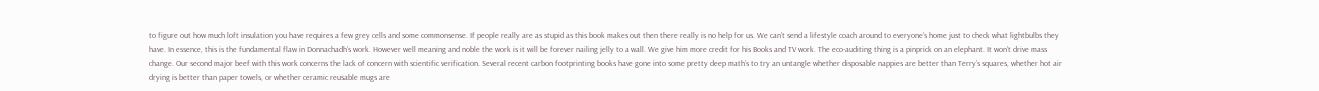to figure out how much loft insulation you have requires a few grey cells and some commonsense. If people really are as stupid as this book makes out then there really is no help for us. We can’t send a lifestyle coach around to everyone’s home just to check what lightbulbs they have. In essence, this is the fundamental flaw in Donnachadh’s work. However well meaning and noble the work is it will be forever nailing jelly to a wall. We give him more credit for his Books and TV work. The eco-auditing thing is a pinprick on an elephant. It won’t drive mass change. Our second major beef with this work concerns the lack of concern with scientific verification. Several recent carbon footprinting books have gone into some pretty deep math’s to try an untangle whether disposable nappies are better than Terry’s squares, whether hot air drying is better than paper towels, or whether ceramic reusable mugs are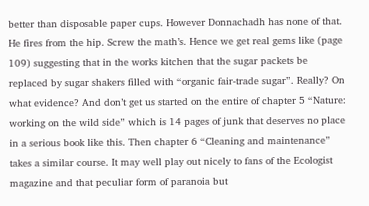better than disposable paper cups. However Donnachadh has none of that. He fires from the hip. Screw the math’s. Hence we get real gems like (page 109) suggesting that in the works kitchen that the sugar packets be replaced by sugar shakers filled with “organic fair-trade sugar”. Really? On what evidence? And don’t get us started on the entire of chapter 5 “Nature: working on the wild side” which is 14 pages of junk that deserves no place in a serious book like this. Then chapter 6 “Cleaning and maintenance” takes a similar course. It may well play out nicely to fans of the Ecologist magazine and that peculiar form of paranoia but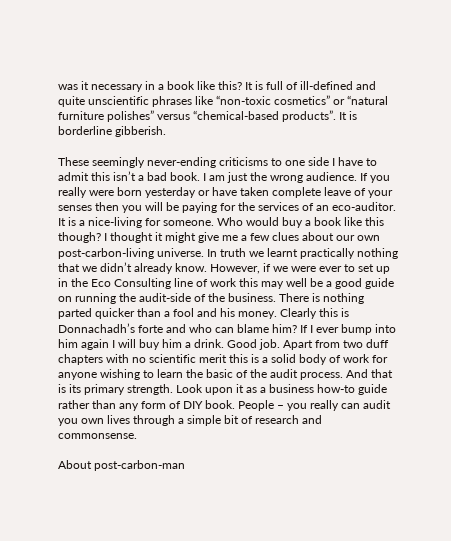was it necessary in a book like this? It is full of ill-defined and quite unscientific phrases like “non-toxic cosmetics” or “natural furniture polishes” versus “chemical-based products”. It is borderline gibberish.

These seemingly never-ending criticisms to one side I have to admit this isn’t a bad book. I am just the wrong audience. If you really were born yesterday or have taken complete leave of your senses then you will be paying for the services of an eco-auditor. It is a nice-living for someone. Who would buy a book like this though? I thought it might give me a few clues about our own post-carbon-living universe. In truth we learnt practically nothing that we didn’t already know. However, if we were ever to set up in the Eco Consulting line of work this may well be a good guide on running the audit-side of the business. There is nothing parted quicker than a fool and his money. Clearly this is Donnachadh’s forte and who can blame him? If I ever bump into him again I will buy him a drink. Good job. Apart from two duff chapters with no scientific merit this is a solid body of work for anyone wishing to learn the basic of the audit process. And that is its primary strength. Look upon it as a business how-to guide rather than any form of DIY book. People – you really can audit you own lives through a simple bit of research and commonsense.

About post-carbon-man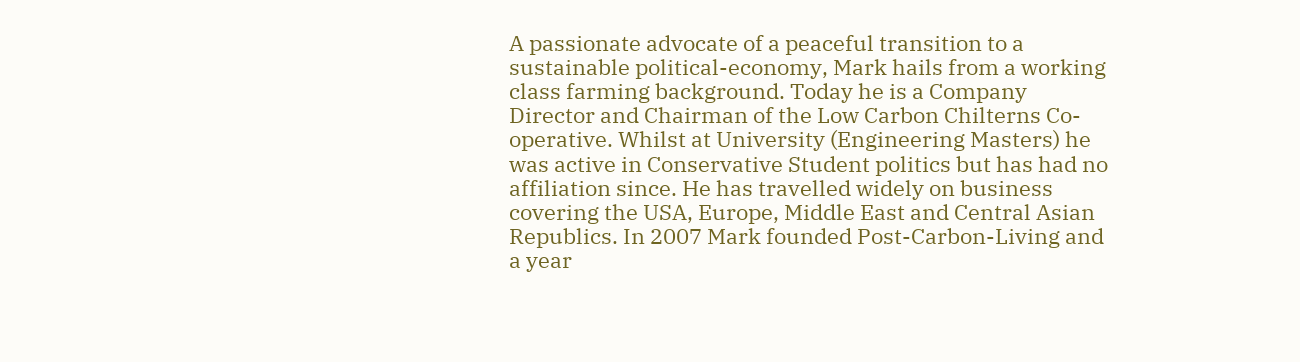A passionate advocate of a peaceful transition to a sustainable political-economy, Mark hails from a working class farming background. Today he is a Company Director and Chairman of the Low Carbon Chilterns Co-operative. Whilst at University (Engineering Masters) he was active in Conservative Student politics but has had no affiliation since. He has travelled widely on business covering the USA, Europe, Middle East and Central Asian Republics. In 2007 Mark founded Post-Carbon-Living and a year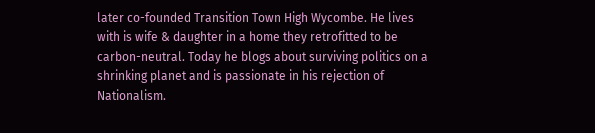later co-founded Transition Town High Wycombe. He lives with is wife & daughter in a home they retrofitted to be carbon-neutral. Today he blogs about surviving politics on a shrinking planet and is passionate in his rejection of Nationalism.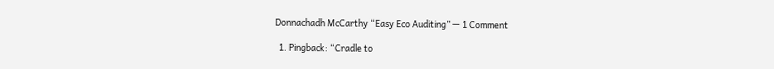Donnachadh McCarthy “Easy Eco Auditing” — 1 Comment

  1. Pingback: “Cradle to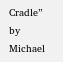Cradle” by Michael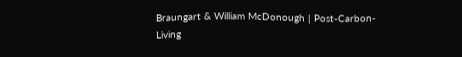Braungart & William McDonough | Post-Carbon-Living